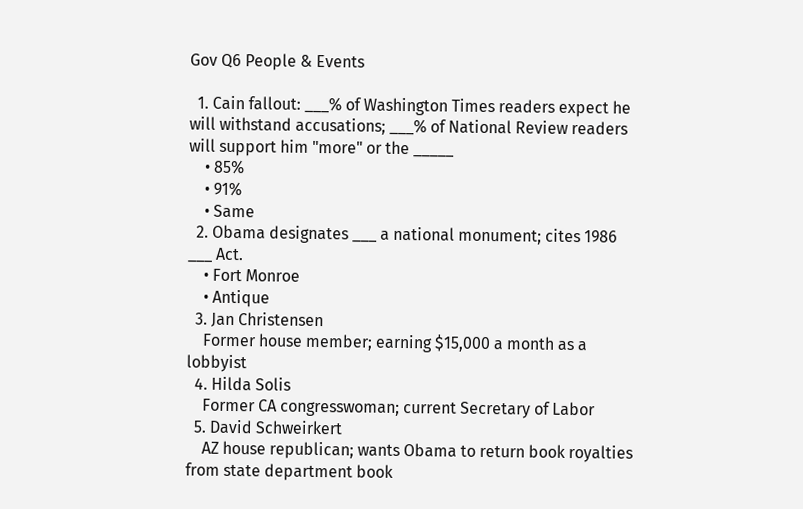Gov Q6 People & Events

  1. Cain fallout: ___% of Washington Times readers expect he will withstand accusations; ___% of National Review readers will support him "more" or the _____
    • 85%
    • 91%
    • Same
  2. Obama designates ___ a national monument; cites 1986 ___ Act.
    • Fort Monroe
    • Antique
  3. Jan Christensen
    Former house member; earning $15,000 a month as a lobbyist
  4. Hilda Solis
    Former CA congresswoman; current Secretary of Labor
  5. David Schweirkert
    AZ house republican; wants Obama to return book royalties from state department book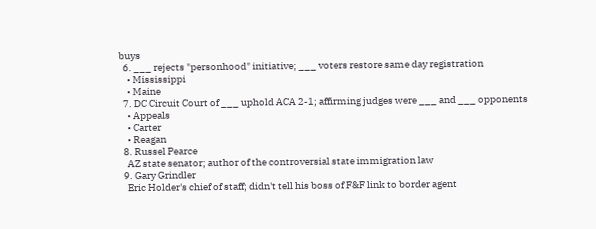buys
  6. ___ rejects "personhood" initiative; ___ voters restore same day registration
    • Mississippi
    • Maine
  7. DC Circuit Court of ___ uphold ACA 2-1; affirming judges were ___ and ___ opponents
    • Appeals
    • Carter
    • Reagan
  8. Russel Pearce
    AZ state senator; author of the controversial state immigration law
  9. Gary Grindler
    Eric Holder's chief of staff; didn't tell his boss of F&F link to border agent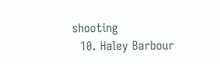shooting
  10. Haley Barbour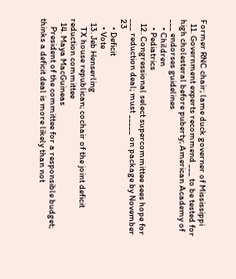Former RNC chair; lame duck governer of Mississippi
  11. Government experts recommend ___ to be tested for high cholesteral before puberty; American Academy of ___ endorses guidelines
    • Children
    • Pediatrics
  12. Congressional select supercommittee sees hope for ___ reduction deal; must _____ on package by November 23
    • Deficit
    • Vote
  13. Jeb Henserling
    TX house republican; cochair of the joint deficit reduction committee
  14. Maya MacGuineas
    President of the committee for a responsible budget; thinks a deficit deal is more likely than not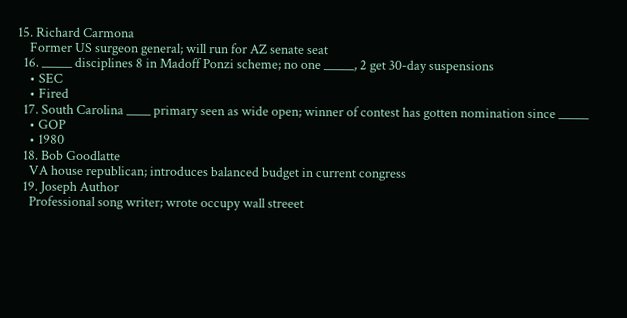15. Richard Carmona
    Former US surgeon general; will run for AZ senate seat
  16. _____ disciplines 8 in Madoff Ponzi scheme; no one _____, 2 get 30-day suspensions
    • SEC
    • Fired
  17. South Carolina ____ primary seen as wide open; winner of contest has gotten nomination since _____
    • GOP
    • 1980
  18. Bob Goodlatte
    VA house republican; introduces balanced budget in current congress
  19. Joseph Author
    Professional song writer; wrote occupy wall streeet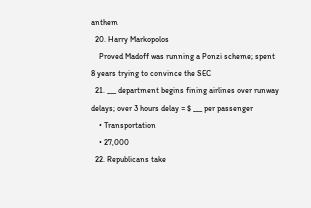anthem
  20. Harry Markopolos
    Proved Madoff was running a Ponzi scheme; spent 8 years trying to convince the SEC
  21. ___ department begins fining airlines over runway delays; over 3 hours delay = $ ___ per passenger
    • Transportation
    • 27,000
  22. Republicans take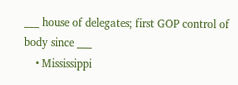___ house of delegates; first GOP control of body since ___
    • Mississippi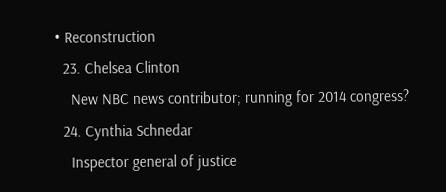• Reconstruction
  23. Chelsea Clinton
    New NBC news contributor; running for 2014 congress?
  24. Cynthia Schnedar
    Inspector general of justice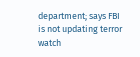department; says FBI is not updating terror watch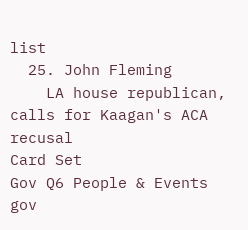list
  25. John Fleming
    LA house republican, calls for Kaagan's ACA recusal
Card Set
Gov Q6 People & Events
gov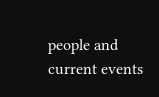people and current events